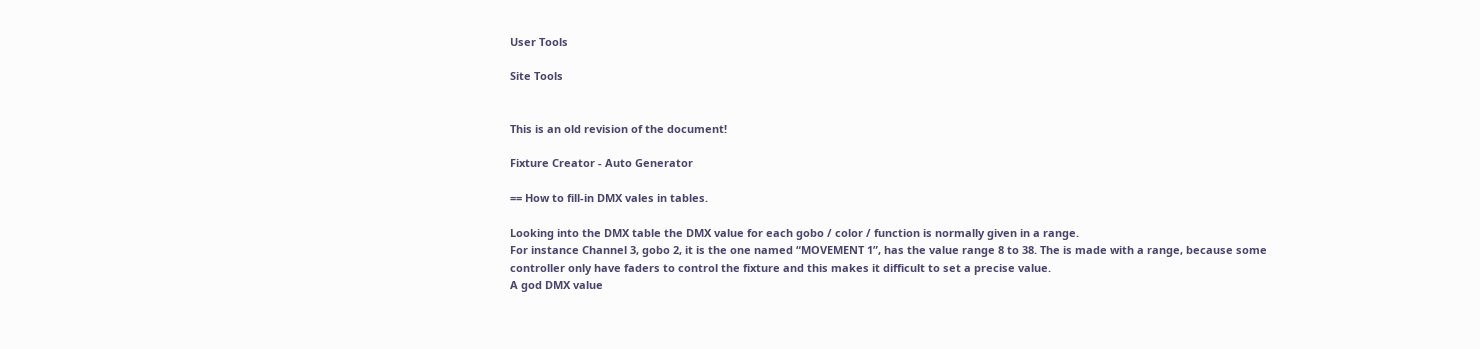User Tools

Site Tools


This is an old revision of the document!

Fixture Creator - Auto Generator

== How to fill-in DMX vales in tables.

Looking into the DMX table the DMX value for each gobo / color / function is normally given in a range.
For instance Channel 3, gobo 2, it is the one named “MOVEMENT 1”, has the value range 8 to 38. The is made with a range, because some controller only have faders to control the fixture and this makes it difficult to set a precise value.
A god DMX value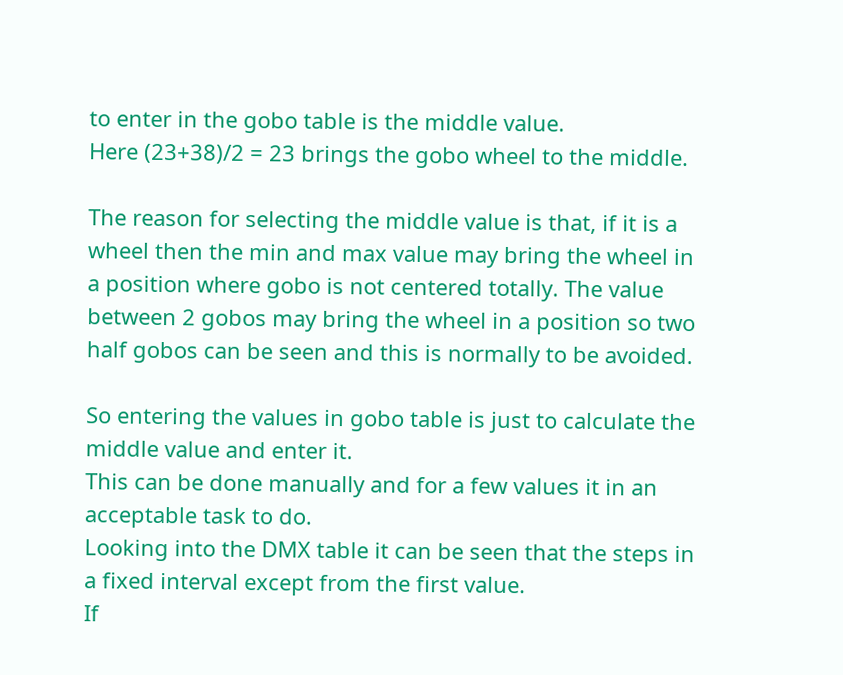to enter in the gobo table is the middle value.
Here (23+38)/2 = 23 brings the gobo wheel to the middle.

The reason for selecting the middle value is that, if it is a wheel then the min and max value may bring the wheel in a position where gobo is not centered totally. The value between 2 gobos may bring the wheel in a position so two half gobos can be seen and this is normally to be avoided.

So entering the values in gobo table is just to calculate the middle value and enter it.
This can be done manually and for a few values it in an acceptable task to do.
Looking into the DMX table it can be seen that the steps in a fixed interval except from the first value.
If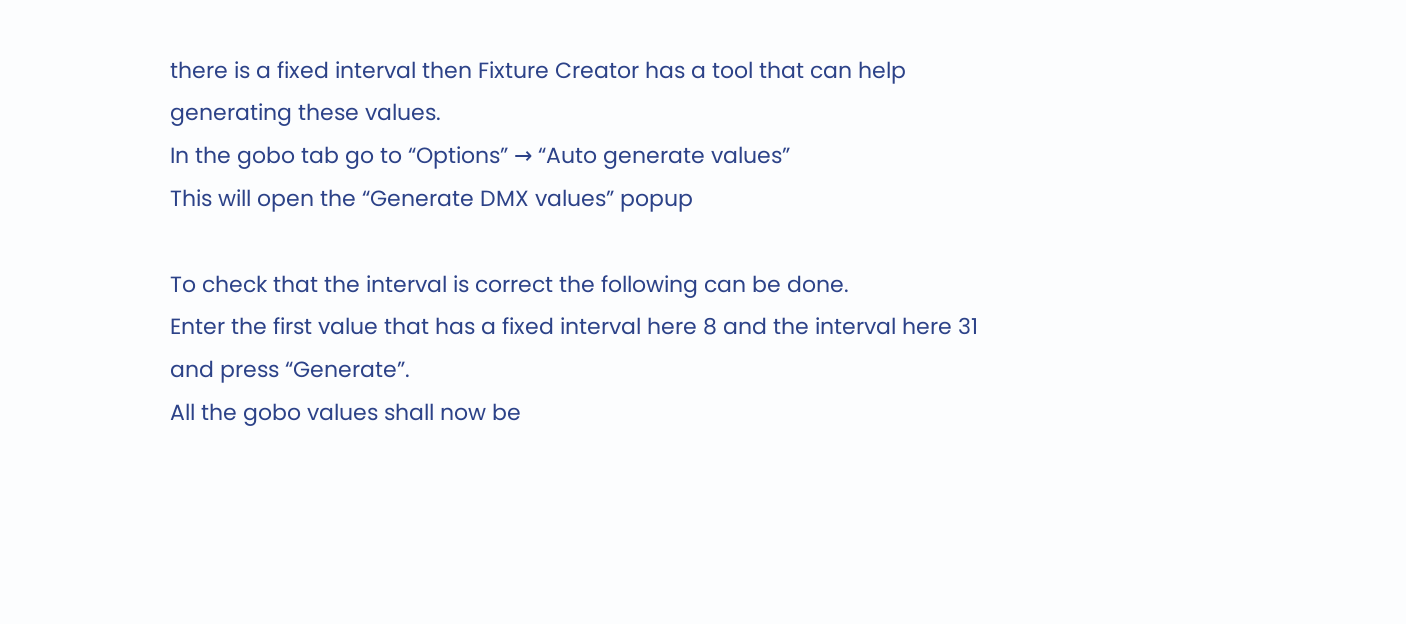there is a fixed interval then Fixture Creator has a tool that can help generating these values.
In the gobo tab go to “Options” → “Auto generate values”
This will open the “Generate DMX values” popup

To check that the interval is correct the following can be done.
Enter the first value that has a fixed interval here 8 and the interval here 31 and press “Generate”.
All the gobo values shall now be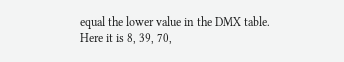equal the lower value in the DMX table.
Here it is 8, 39, 70,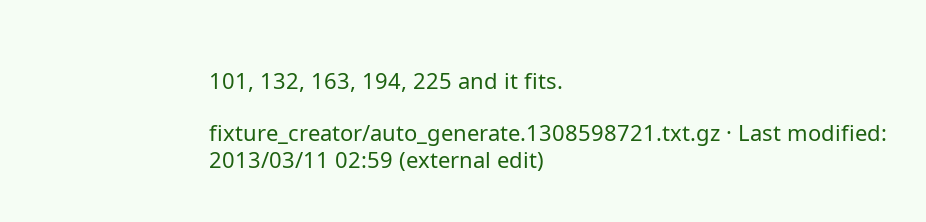101, 132, 163, 194, 225 and it fits.

fixture_creator/auto_generate.1308598721.txt.gz · Last modified: 2013/03/11 02:59 (external edit)